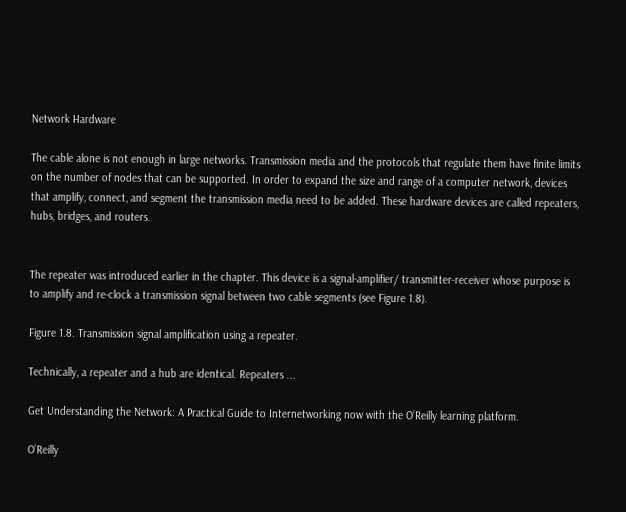Network Hardware

The cable alone is not enough in large networks. Transmission media and the protocols that regulate them have finite limits on the number of nodes that can be supported. In order to expand the size and range of a computer network, devices that amplify, connect, and segment the transmission media need to be added. These hardware devices are called repeaters, hubs, bridges, and routers.


The repeater was introduced earlier in the chapter. This device is a signal-amplifier/ transmitter-receiver whose purpose is to amplify and re-clock a transmission signal between two cable segments (see Figure 1.8).

Figure 1.8. Transmission signal amplification using a repeater.

Technically, a repeater and a hub are identical. Repeaters ...

Get Understanding the Network: A Practical Guide to Internetworking now with the O’Reilly learning platform.

O’Reilly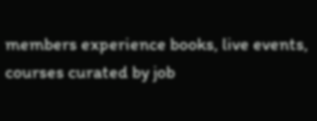members experience books, live events, courses curated by job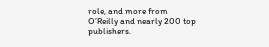role, and more from O’Reilly and nearly 200 top publishers.